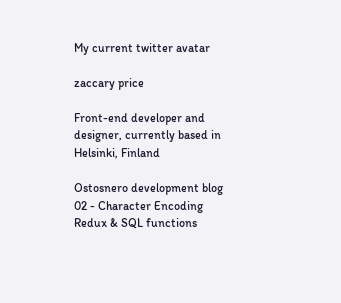My current twitter avatar

zaccary price

Front-end developer and designer, currently based in Helsinki, Finland

Ostosnero development blog 02 - Character Encoding Redux & SQL functions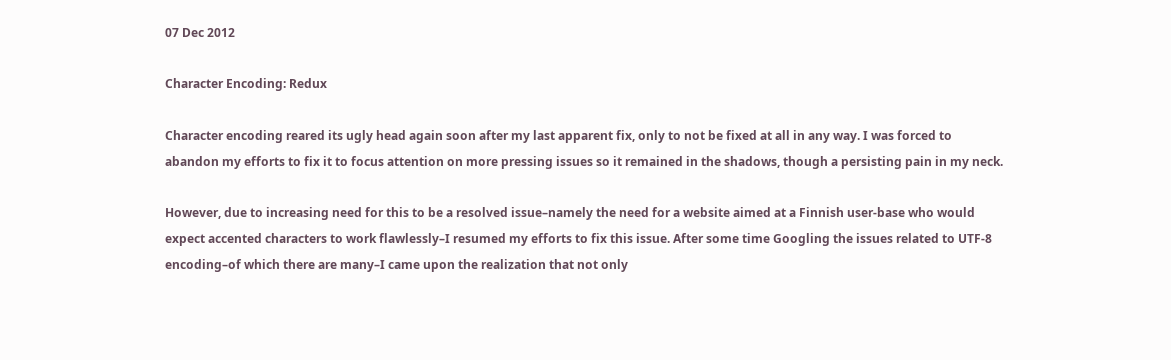07 Dec 2012

Character Encoding: Redux

Character encoding reared its ugly head again soon after my last apparent fix, only to not be fixed at all in any way. I was forced to abandon my efforts to fix it to focus attention on more pressing issues so it remained in the shadows, though a persisting pain in my neck.

However, due to increasing need for this to be a resolved issue–namely the need for a website aimed at a Finnish user-base who would expect accented characters to work flawlessly–I resumed my efforts to fix this issue. After some time Googling the issues related to UTF-8 encoding–of which there are many–I came upon the realization that not only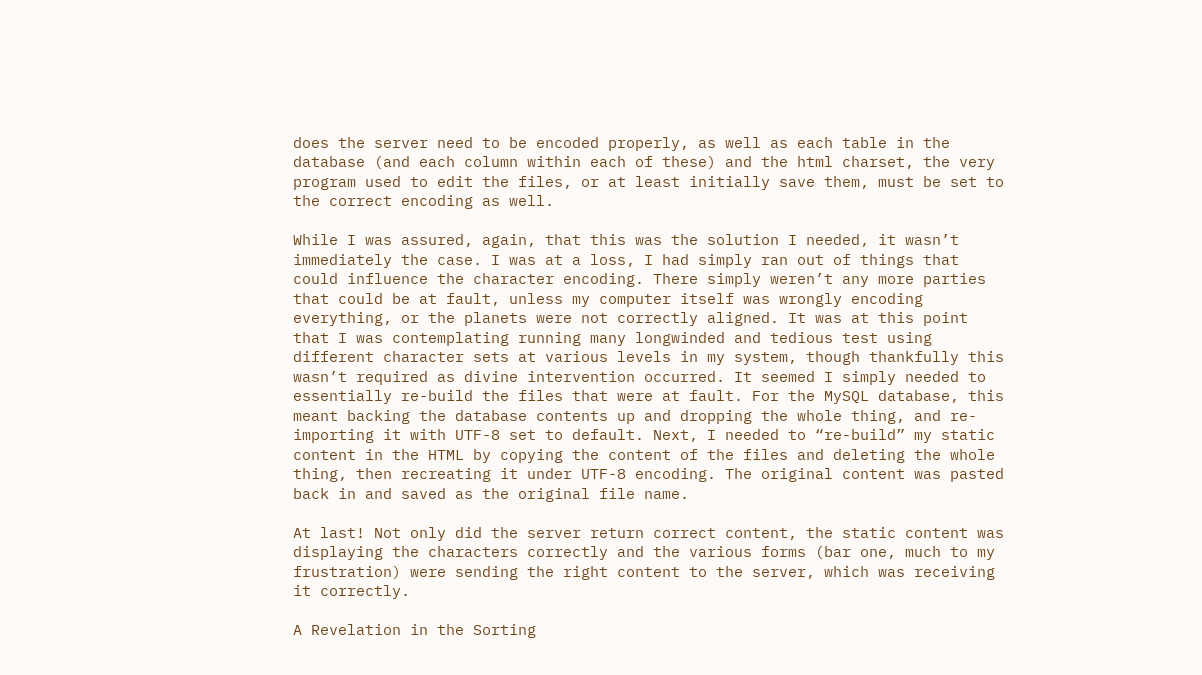does the server need to be encoded properly, as well as each table in the database (and each column within each of these) and the html charset, the very program used to edit the files, or at least initially save them, must be set to the correct encoding as well.

While I was assured, again, that this was the solution I needed, it wasn’t immediately the case. I was at a loss, I had simply ran out of things that could influence the character encoding. There simply weren’t any more parties that could be at fault, unless my computer itself was wrongly encoding everything, or the planets were not correctly aligned. It was at this point that I was contemplating running many longwinded and tedious test using different character sets at various levels in my system, though thankfully this wasn’t required as divine intervention occurred. It seemed I simply needed to essentially re-build the files that were at fault. For the MySQL database, this meant backing the database contents up and dropping the whole thing, and re-importing it with UTF-8 set to default. Next, I needed to “re-build” my static content in the HTML by copying the content of the files and deleting the whole thing, then recreating it under UTF-8 encoding. The original content was pasted back in and saved as the original file name.

At last! Not only did the server return correct content, the static content was displaying the characters correctly and the various forms (bar one, much to my frustration) were sending the right content to the server, which was receiving it correctly.

A Revelation in the Sorting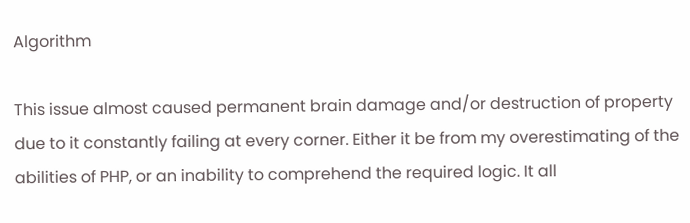Algorithm

This issue almost caused permanent brain damage and/or destruction of property due to it constantly failing at every corner. Either it be from my overestimating of the abilities of PHP, or an inability to comprehend the required logic. It all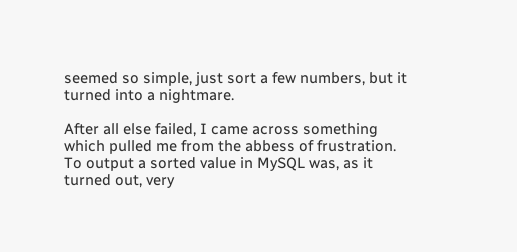seemed so simple, just sort a few numbers, but it turned into a nightmare.

After all else failed, I came across something which pulled me from the abbess of frustration. To output a sorted value in MySQL was, as it turned out, very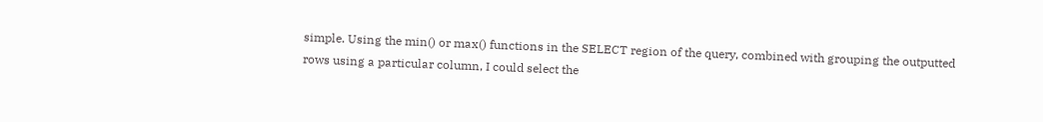simple. Using the min() or max() functions in the SELECT region of the query, combined with grouping the outputted rows using a particular column, I could select the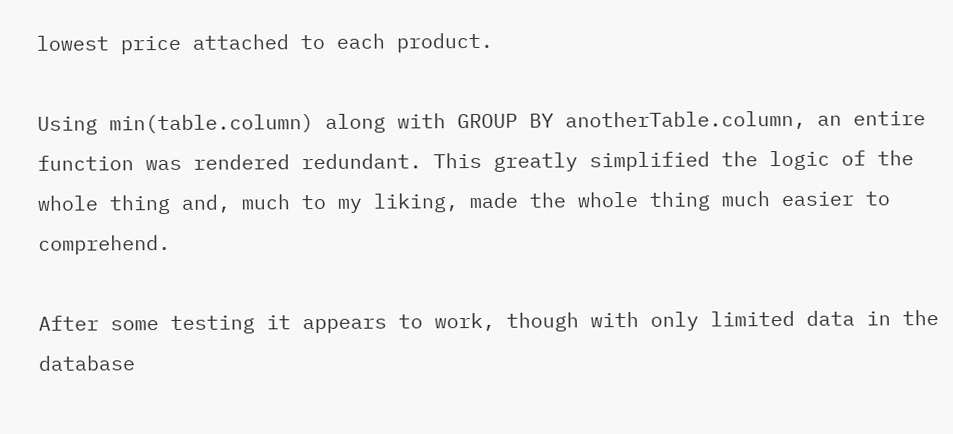lowest price attached to each product.

Using min(table.column) along with GROUP BY anotherTable.column, an entire function was rendered redundant. This greatly simplified the logic of the whole thing and, much to my liking, made the whole thing much easier to comprehend.

After some testing it appears to work, though with only limited data in the database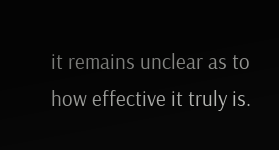it remains unclear as to how effective it truly is.